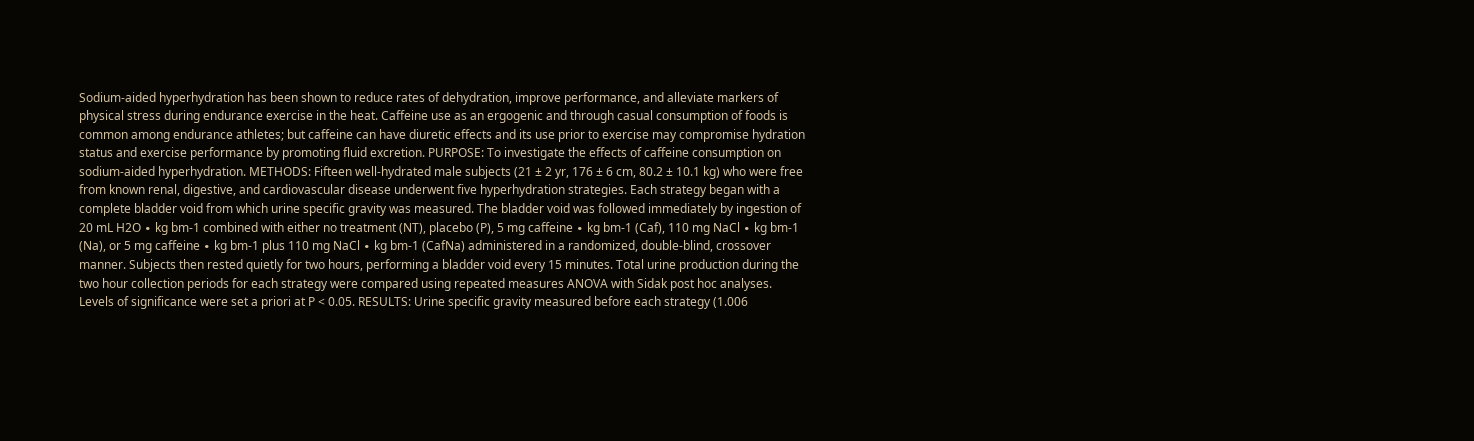Sodium-aided hyperhydration has been shown to reduce rates of dehydration, improve performance, and alleviate markers of physical stress during endurance exercise in the heat. Caffeine use as an ergogenic and through casual consumption of foods is common among endurance athletes; but caffeine can have diuretic effects and its use prior to exercise may compromise hydration status and exercise performance by promoting fluid excretion. PURPOSE: To investigate the effects of caffeine consumption on sodium-aided hyperhydration. METHODS: Fifteen well-hydrated male subjects (21 ± 2 yr, 176 ± 6 cm, 80.2 ± 10.1 kg) who were free from known renal, digestive, and cardiovascular disease underwent five hyperhydration strategies. Each strategy began with a complete bladder void from which urine specific gravity was measured. The bladder void was followed immediately by ingestion of 20 mL H2O ∙ kg bm-1 combined with either no treatment (NT), placebo (P), 5 mg caffeine ∙ kg bm-1 (Caf), 110 mg NaCl ∙ kg bm-1 (Na), or 5 mg caffeine ∙ kg bm-1 plus 110 mg NaCl ∙ kg bm-1 (CafNa) administered in a randomized, double-blind, crossover manner. Subjects then rested quietly for two hours, performing a bladder void every 15 minutes. Total urine production during the two hour collection periods for each strategy were compared using repeated measures ANOVA with Sidak post hoc analyses. Levels of significance were set a priori at P < 0.05. RESULTS: Urine specific gravity measured before each strategy (1.006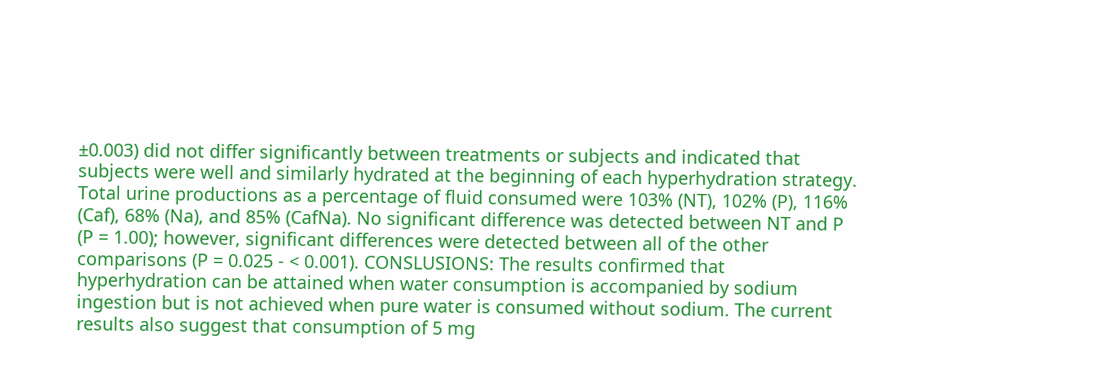±0.003) did not differ significantly between treatments or subjects and indicated that subjects were well and similarly hydrated at the beginning of each hyperhydration strategy. Total urine productions as a percentage of fluid consumed were 103% (NT), 102% (P), 116% (Caf), 68% (Na), and 85% (CafNa). No significant difference was detected between NT and P (P = 1.00); however, significant differences were detected between all of the other comparisons (P = 0.025 - < 0.001). CONSLUSIONS: The results confirmed that hyperhydration can be attained when water consumption is accompanied by sodium ingestion but is not achieved when pure water is consumed without sodium. The current results also suggest that consumption of 5 mg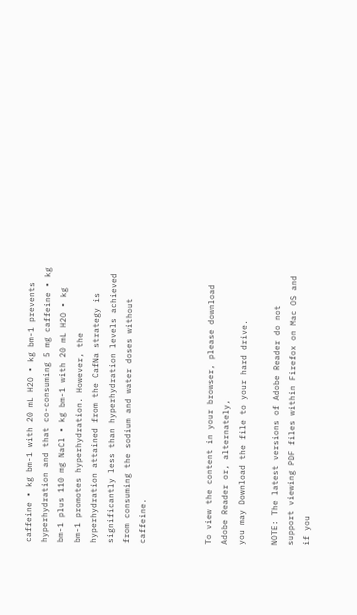caffeine ∙ kg bm-1 with 20 mL H2O ∙ kg bm-1 prevents hyperhydration and that co-consuming 5 mg caffeine ∙ kg bm-1 plus 110 mg NaCl ∙ kg bm-1 with 20 mL H2O ∙ kg bm-1 promotes hyperhydration. However, the hyperhydration attained from the CafNa strategy is significantly less than hyperhydration levels achieved from consuming the sodium and water doses without caffeine.



To view the content in your browser, please download Adobe Reader or, alternately,
you may Download the file to your hard drive.

NOTE: The latest versions of Adobe Reader do not support viewing PDF files within Firefox on Mac OS and if you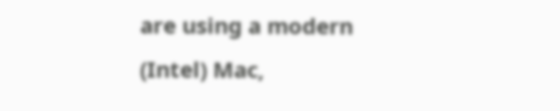are using a modern (Intel) Mac,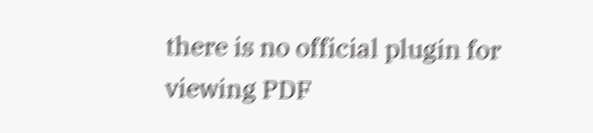there is no official plugin for viewing PDF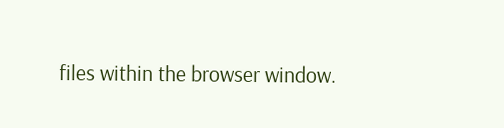files within the browser window.